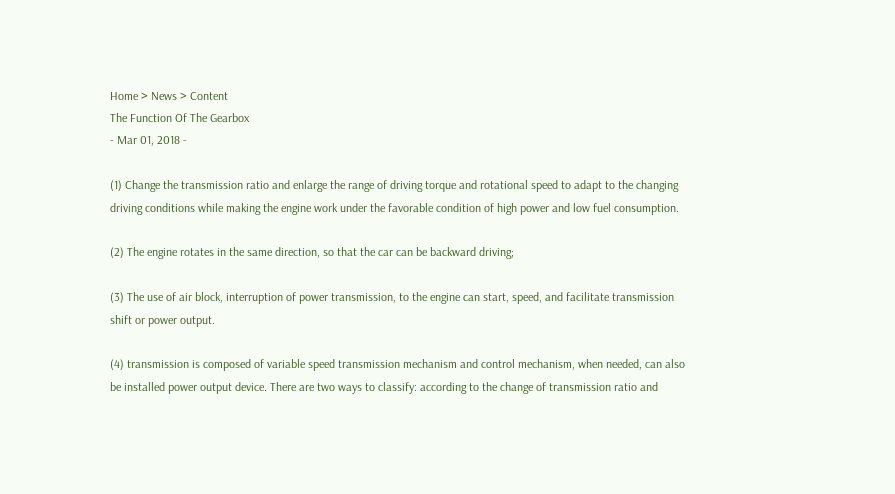Home > News > Content
The Function Of The Gearbox
- Mar 01, 2018 -

(1) Change the transmission ratio and enlarge the range of driving torque and rotational speed to adapt to the changing driving conditions while making the engine work under the favorable condition of high power and low fuel consumption.

(2) The engine rotates in the same direction, so that the car can be backward driving;

(3) The use of air block, interruption of power transmission, to the engine can start, speed, and facilitate transmission shift or power output.

(4) transmission is composed of variable speed transmission mechanism and control mechanism, when needed, can also be installed power output device. There are two ways to classify: according to the change of transmission ratio and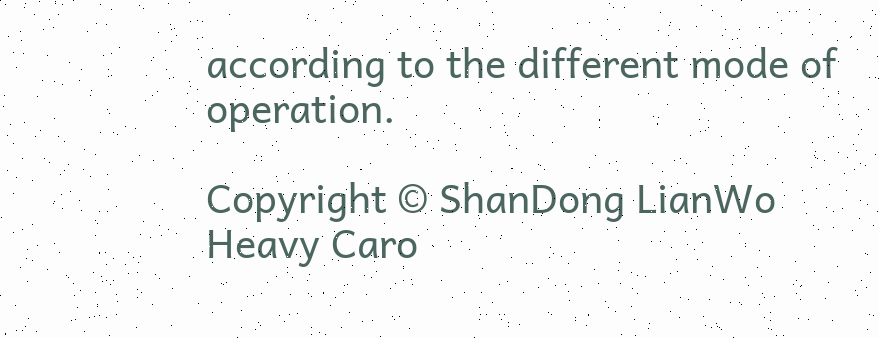according to the different mode of operation.

Copyright © ShanDong LianWo Heavy Caro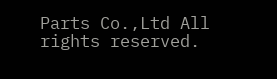Parts Co.,Ltd All rights reserved.